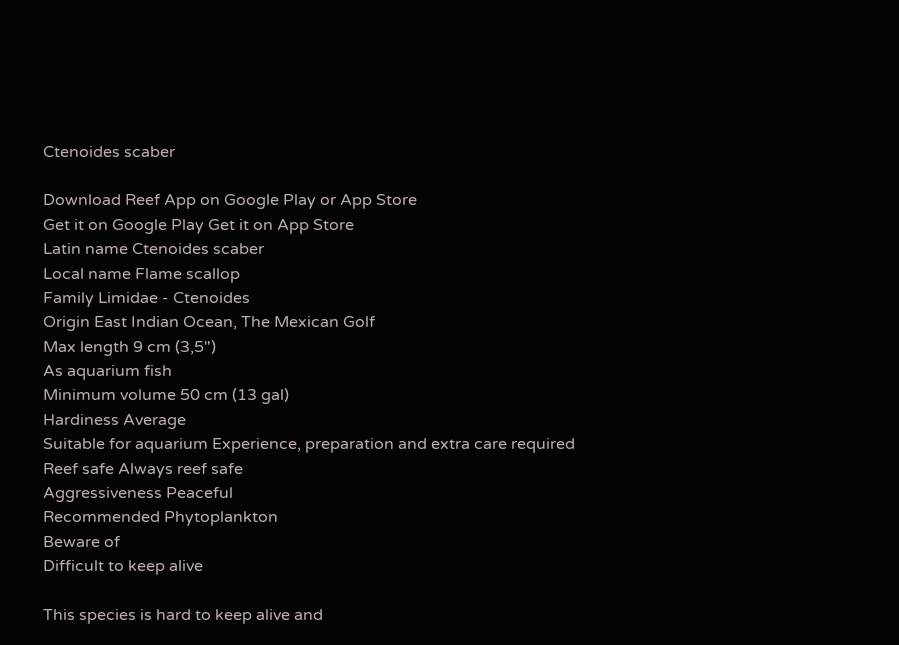Ctenoides scaber

Download Reef App on Google Play or App Store
Get it on Google Play Get it on App Store
Latin name Ctenoides scaber
Local name Flame scallop
Family Limidae - Ctenoides
Origin East Indian Ocean, The Mexican Golf
Max length 9 cm (3,5")
As aquarium fish
Minimum volume 50 cm (13 gal)
Hardiness Average
Suitable for aquarium Experience, preparation and extra care required
Reef safe Always reef safe
Aggressiveness Peaceful
Recommended Phytoplankton
Beware of
Difficult to keep alive

This species is hard to keep alive and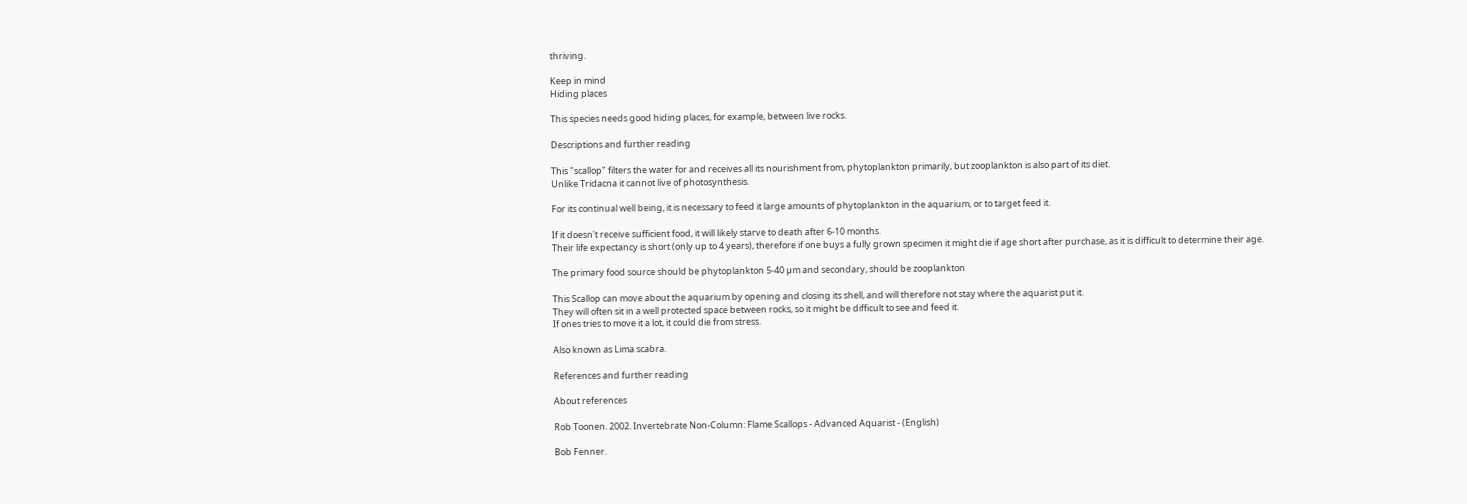thriving.

Keep in mind
Hiding places

This species needs good hiding places, for example, between live rocks.

Descriptions and further reading

This "scallop" filters the water for and receives all its nourishment from, phytoplankton primarily, but zooplankton is also part of its diet.
Unlike Tridacna it cannot live of photosynthesis.

For its continual well being, it is necessary to feed it large amounts of phytoplankton in the aquarium, or to target feed it.

If it doesn't receive sufficient food, it will likely starve to death after 6-10 months.
Their life expectancy is short (only up to 4 years), therefore if one buys a fully grown specimen it might die if age short after purchase, as it is difficult to determine their age.

The primary food source should be phytoplankton 5-40 µm and secondary, should be zooplankton

This Scallop can move about the aquarium by opening and closing its shell, and will therefore not stay where the aquarist put it.
They will often sit in a well protected space between rocks, so it might be difficult to see and feed it.
If ones tries to move it a lot, it could die from stress.

Also known as Lima scabra.

References and further reading

About references

Rob Toonen. 2002. Invertebrate Non-Column: Flame Scallops - Advanced Aquarist - (English)

Bob Fenner.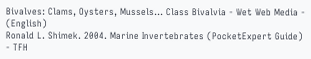Bivalves: Clams, Oysters, Mussels... Class Bivalvia - Wet Web Media - (English)
Ronald L. Shimek. 2004. Marine Invertebrates (PocketExpert Guide) - TFH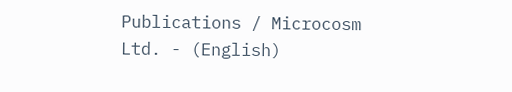Publications / Microcosm Ltd. - (English)